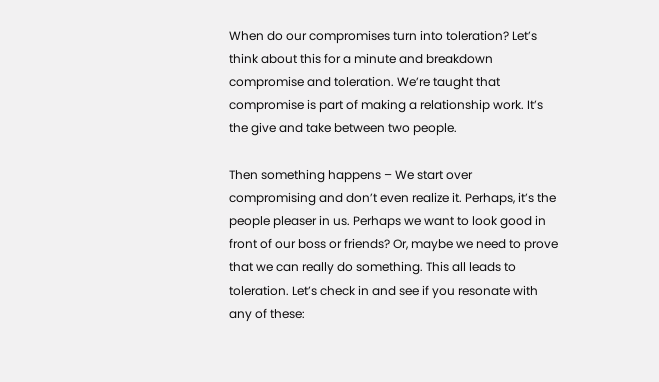When do our compromises turn into toleration? Let’s think about this for a minute and breakdown compromise and toleration. We’re taught that compromise is part of making a relationship work. It’s the give and take between two people.

Then something happens – We start over compromising and don’t even realize it. Perhaps, it’s the people pleaser in us. Perhaps we want to look good in front of our boss or friends? Or, maybe we need to prove that we can really do something. This all leads to toleration. Let’s check in and see if you resonate with any of these: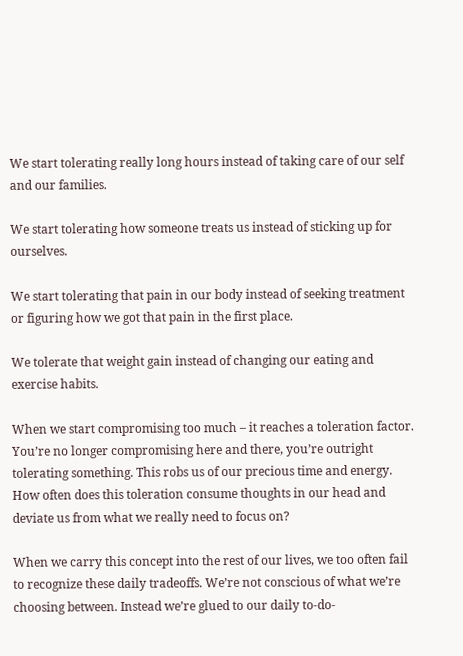We start tolerating really long hours instead of taking care of our self and our families.

We start tolerating how someone treats us instead of sticking up for ourselves.

We start tolerating that pain in our body instead of seeking treatment or figuring how we got that pain in the first place.

We tolerate that weight gain instead of changing our eating and exercise habits.

When we start compromising too much – it reaches a toleration factor. You’re no longer compromising here and there, you’re outright tolerating something. This robs us of our precious time and energy. How often does this toleration consume thoughts in our head and deviate us from what we really need to focus on?

When we carry this concept into the rest of our lives, we too often fail to recognize these daily tradeoffs. We’re not conscious of what we’re choosing between. Instead we’re glued to our daily to-do-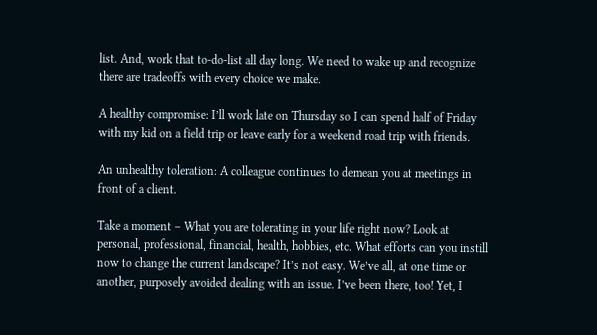list. And, work that to-do-list all day long. We need to wake up and recognize there are tradeoffs with every choice we make.

A healthy compromise: I’ll work late on Thursday so I can spend half of Friday with my kid on a field trip or leave early for a weekend road trip with friends.

An unhealthy toleration: A colleague continues to demean you at meetings in front of a client.

Take a moment – What you are tolerating in your life right now? Look at personal, professional, financial, health, hobbies, etc. What efforts can you instill now to change the current landscape? It’s not easy. We’ve all, at one time or another, purposely avoided dealing with an issue. I’ve been there, too! Yet, I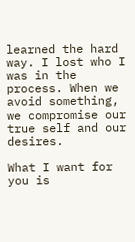learned the hard way. I lost who I was in the process. When we avoid something, we compromise our true self and our desires.

What I want for you is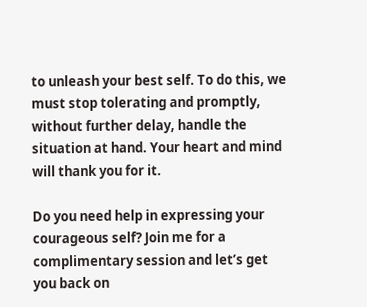to unleash your best self. To do this, we must stop tolerating and promptly, without further delay, handle the situation at hand. Your heart and mind will thank you for it.

Do you need help in expressing your courageous self? Join me for a complimentary session and let’s get you back on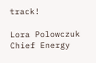track!

Lora Polowczuk
Chief Energy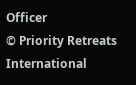Officer
© Priority Retreats International